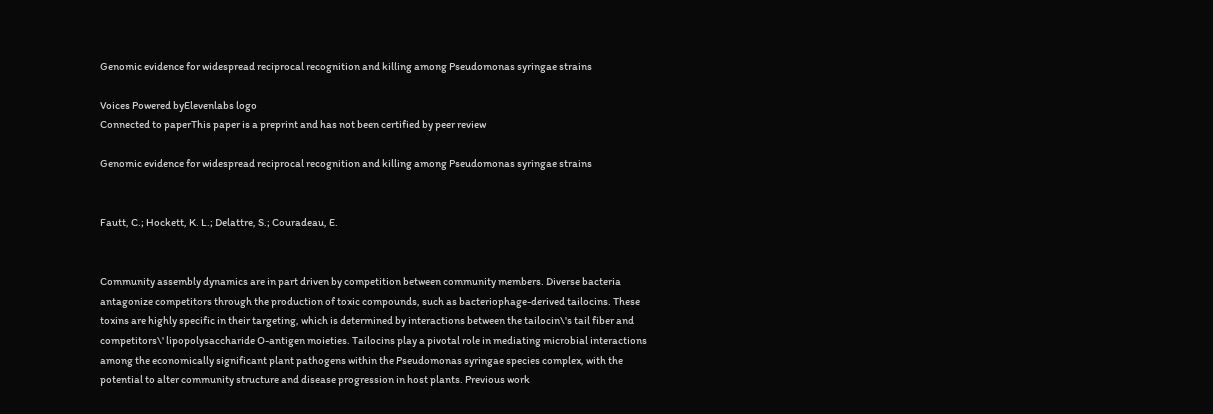Genomic evidence for widespread reciprocal recognition and killing among Pseudomonas syringae strains

Voices Powered byElevenlabs logo
Connected to paperThis paper is a preprint and has not been certified by peer review

Genomic evidence for widespread reciprocal recognition and killing among Pseudomonas syringae strains


Fautt, C.; Hockett, K. L.; Delattre, S.; Couradeau, E.


Community assembly dynamics are in part driven by competition between community members. Diverse bacteria antagonize competitors through the production of toxic compounds, such as bacteriophage-derived tailocins. These toxins are highly specific in their targeting, which is determined by interactions between the tailocin\'s tail fiber and competitors\' lipopolysaccharide O-antigen moieties. Tailocins play a pivotal role in mediating microbial interactions among the economically significant plant pathogens within the Pseudomonas syringae species complex, with the potential to alter community structure and disease progression in host plants. Previous work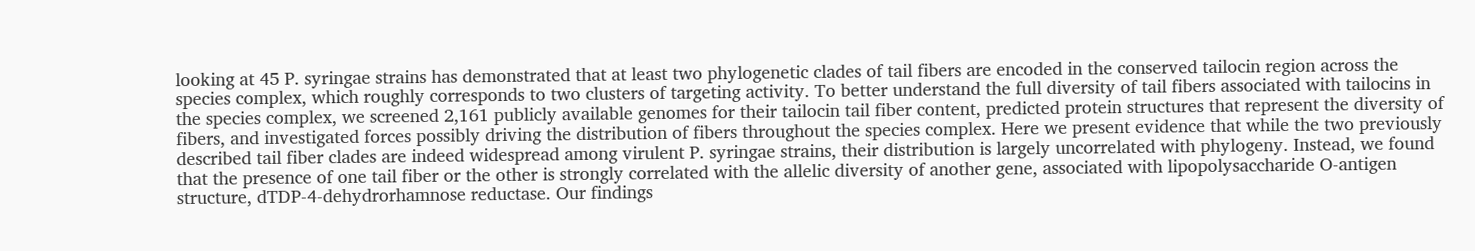looking at 45 P. syringae strains has demonstrated that at least two phylogenetic clades of tail fibers are encoded in the conserved tailocin region across the species complex, which roughly corresponds to two clusters of targeting activity. To better understand the full diversity of tail fibers associated with tailocins in the species complex, we screened 2,161 publicly available genomes for their tailocin tail fiber content, predicted protein structures that represent the diversity of fibers, and investigated forces possibly driving the distribution of fibers throughout the species complex. Here we present evidence that while the two previously described tail fiber clades are indeed widespread among virulent P. syringae strains, their distribution is largely uncorrelated with phylogeny. Instead, we found that the presence of one tail fiber or the other is strongly correlated with the allelic diversity of another gene, associated with lipopolysaccharide O-antigen structure, dTDP-4-dehydrorhamnose reductase. Our findings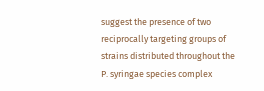suggest the presence of two reciprocally targeting groups of strains distributed throughout the P. syringae species complex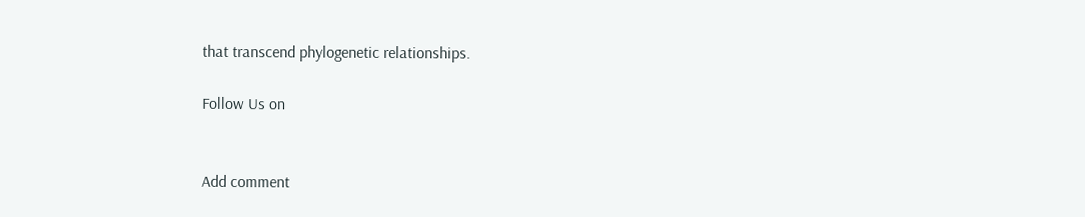that transcend phylogenetic relationships.

Follow Us on


Add comment